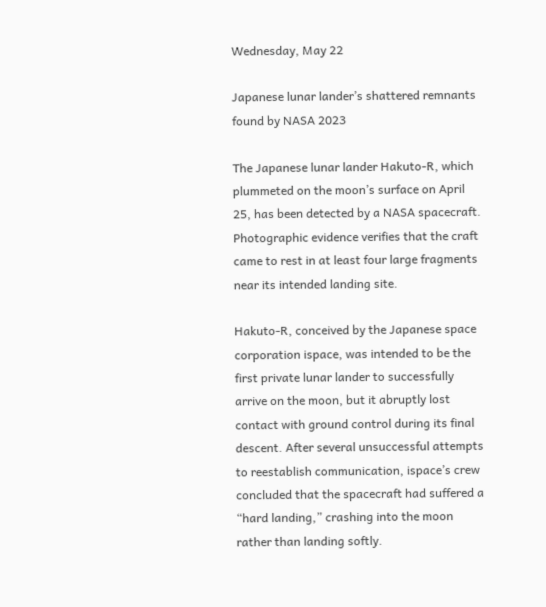Wednesday, May 22

Japanese lunar lander’s shattered remnants found by NASA 2023

The Japanese lunar lander Hakuto-R, which plummeted on the moon’s surface on April 25, has been detected by a NASA spacecraft. Photographic evidence verifies that the craft came to rest in at least four large fragments near its intended landing site.

Hakuto-R, conceived by the Japanese space corporation ispace, was intended to be the first private lunar lander to successfully arrive on the moon, but it abruptly lost contact with ground control during its final descent. After several unsuccessful attempts to reestablish communication, ispace’s crew concluded that the spacecraft had suffered a “hard landing,” crashing into the moon rather than landing softly.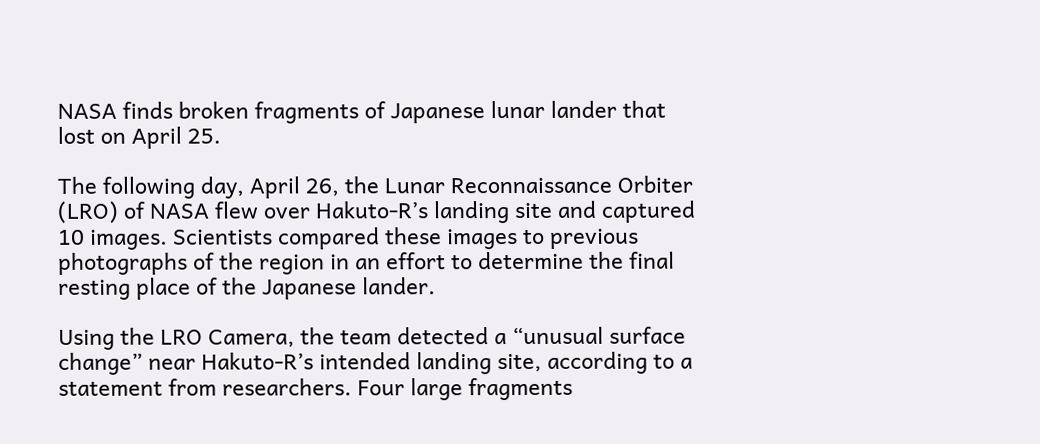NASA finds broken fragments of Japanese lunar lander that lost on April 25.

The following day, April 26, the Lunar Reconnaissance Orbiter (LRO) of NASA flew over Hakuto-R’s landing site and captured 10 images. Scientists compared these images to previous photographs of the region in an effort to determine the final resting place of the Japanese lander.

Using the LRO Camera, the team detected a “unusual surface change” near Hakuto-R’s intended landing site, according to a statement from researchers. Four large fragments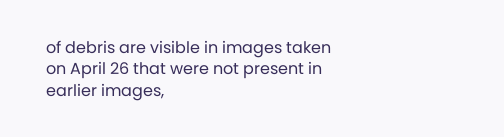of debris are visible in images taken on April 26 that were not present in earlier images,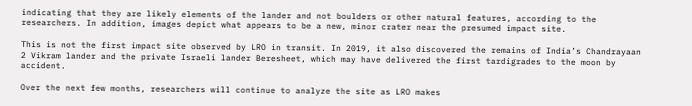indicating that they are likely elements of the lander and not boulders or other natural features, according to the researchers. In addition, images depict what appears to be a new, minor crater near the presumed impact site.

This is not the first impact site observed by LRO in transit. In 2019, it also discovered the remains of India’s Chandrayaan 2 Vikram lander and the private Israeli lander Beresheet, which may have delivered the first tardigrades to the moon by accident.

Over the next few months, researchers will continue to analyze the site as LRO makes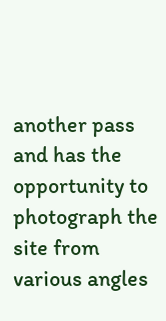another pass and has the opportunity to photograph the site from various angles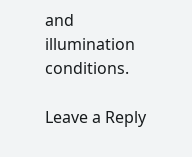and illumination conditions.

Leave a Reply